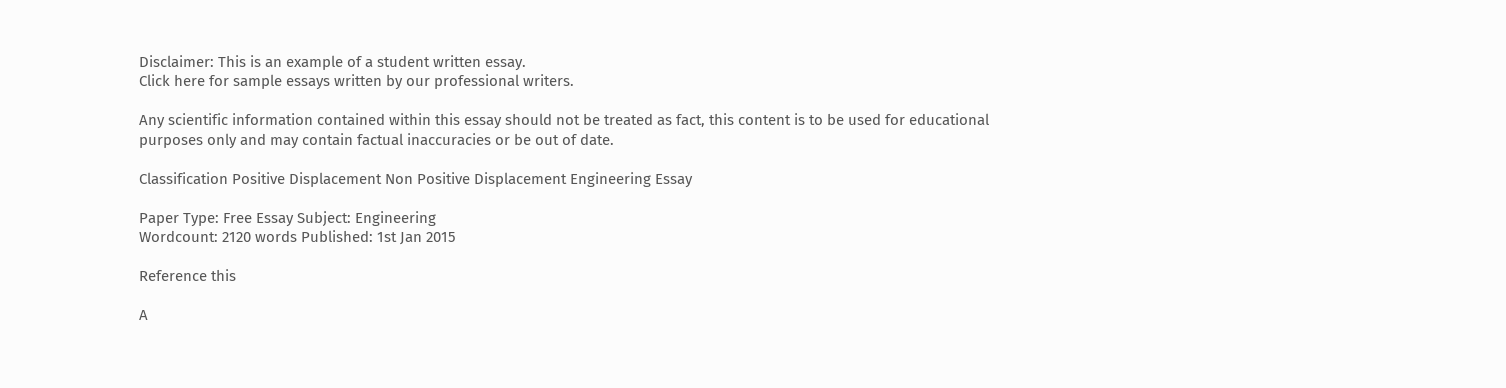Disclaimer: This is an example of a student written essay.
Click here for sample essays written by our professional writers.

Any scientific information contained within this essay should not be treated as fact, this content is to be used for educational purposes only and may contain factual inaccuracies or be out of date.

Classification Positive Displacement Non Positive Displacement Engineering Essay

Paper Type: Free Essay Subject: Engineering
Wordcount: 2120 words Published: 1st Jan 2015

Reference this

A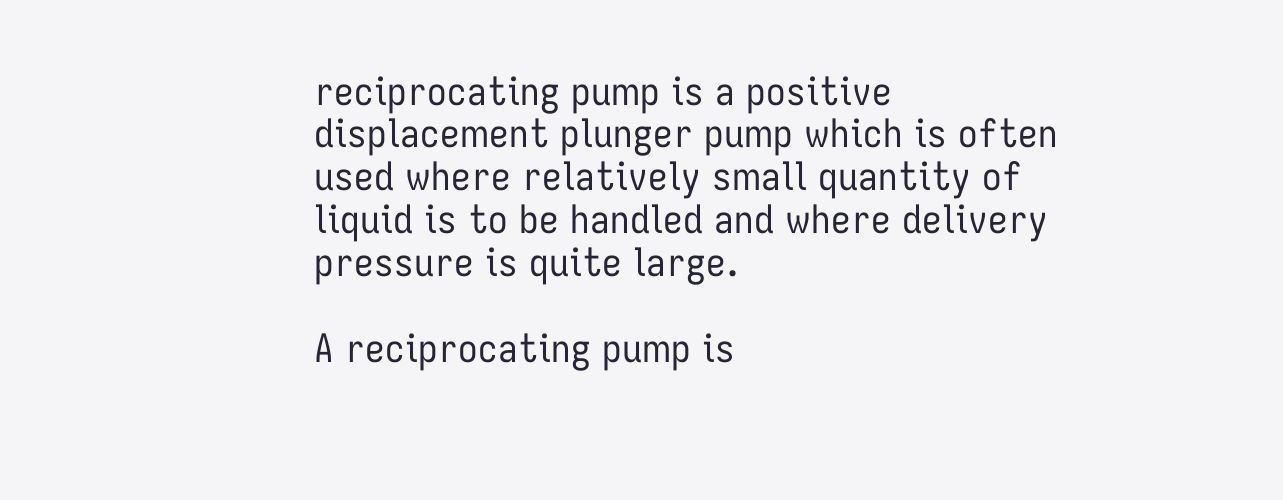reciprocating pump is a positive displacement plunger pump which is often used where relatively small quantity of liquid is to be handled and where delivery pressure is quite large.

A reciprocating pump is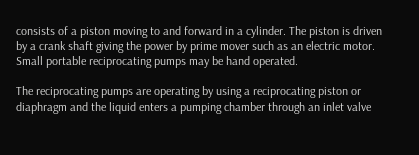consists of a piston moving to and forward in a cylinder. The piston is driven by a crank shaft giving the power by prime mover such as an electric motor. Small portable reciprocating pumps may be hand operated.

The reciprocating pumps are operating by using a reciprocating piston or diaphragm and the liquid enters a pumping chamber through an inlet valve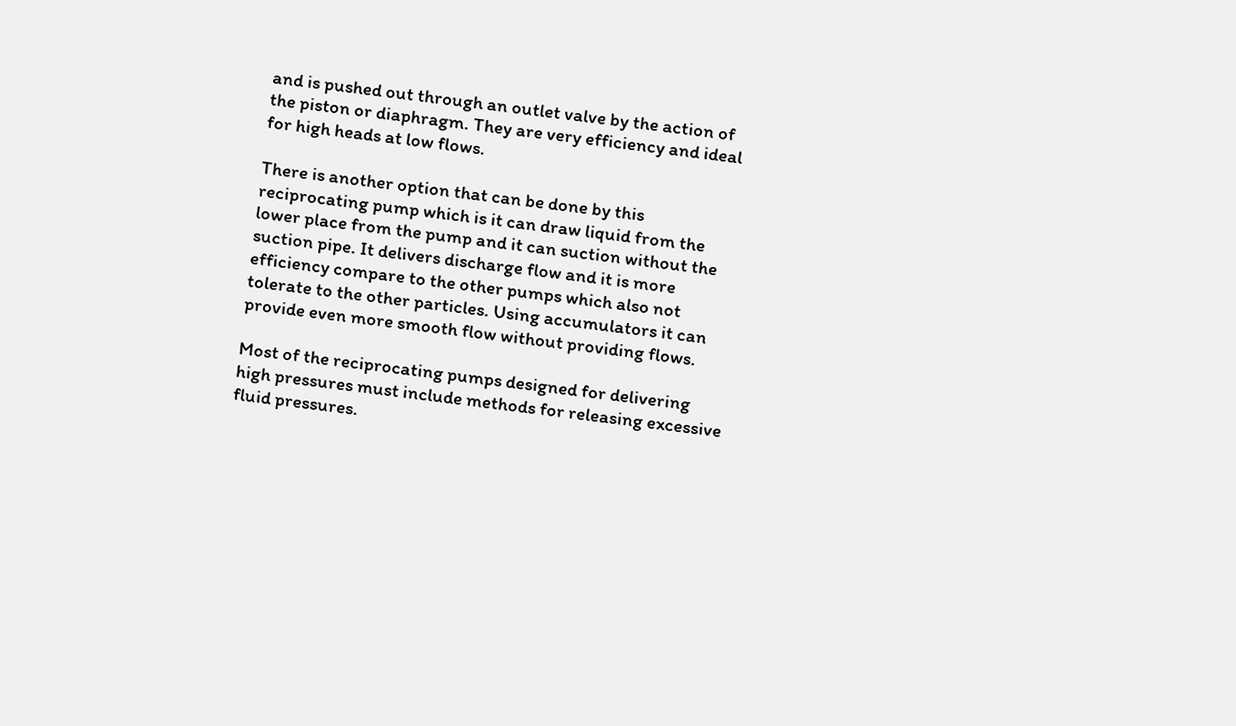and is pushed out through an outlet valve by the action of the piston or diaphragm. They are very efficiency and ideal for high heads at low flows.

There is another option that can be done by this reciprocating pump which is it can draw liquid from the lower place from the pump and it can suction without the suction pipe. It delivers discharge flow and it is more efficiency compare to the other pumps which also not tolerate to the other particles. Using accumulators it can provide even more smooth flow without providing flows.

Most of the reciprocating pumps designed for delivering high pressures must include methods for releasing excessive fluid pressures.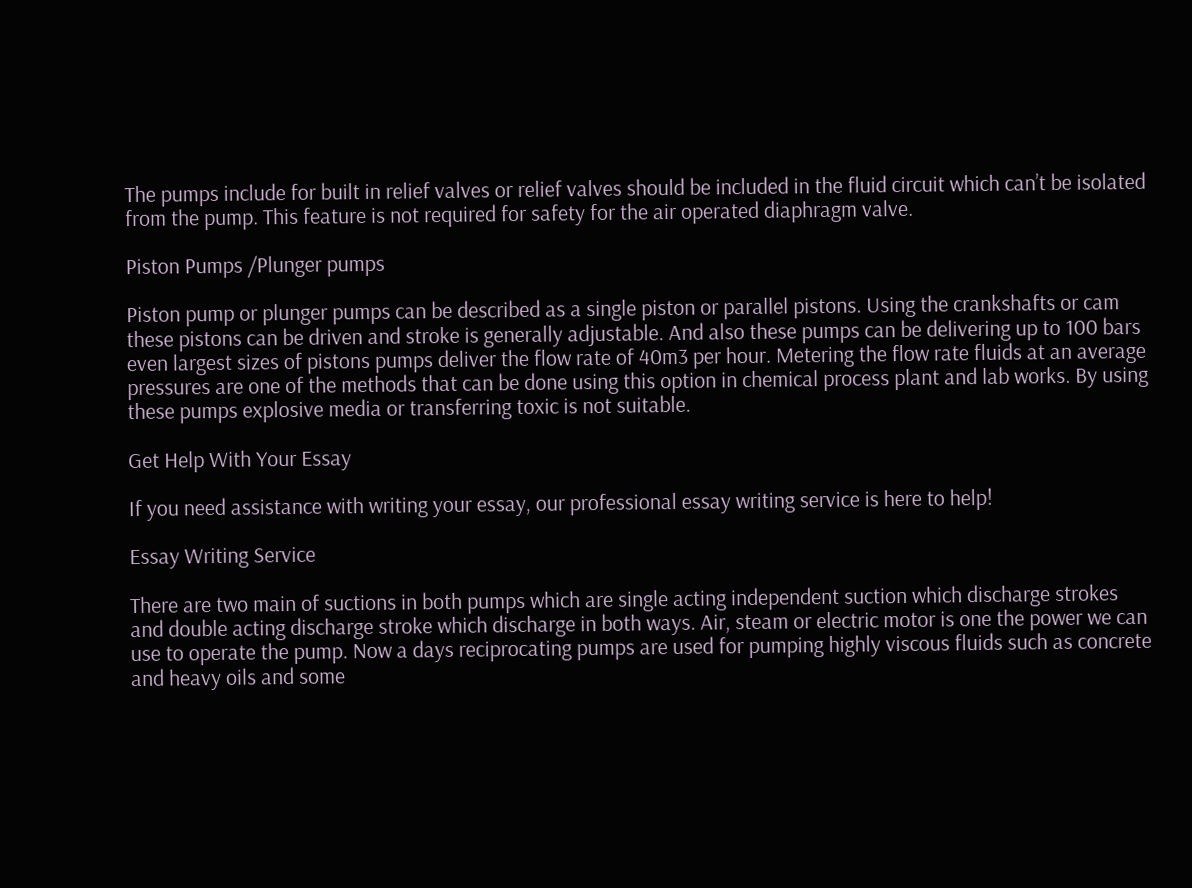The pumps include for built in relief valves or relief valves should be included in the fluid circuit which can’t be isolated from the pump. This feature is not required for safety for the air operated diaphragm valve.

Piston Pumps /Plunger pumps

Piston pump or plunger pumps can be described as a single piston or parallel pistons. Using the crankshafts or cam these pistons can be driven and stroke is generally adjustable. And also these pumps can be delivering up to 100 bars even largest sizes of pistons pumps deliver the flow rate of 40m3 per hour. Metering the flow rate fluids at an average pressures are one of the methods that can be done using this option in chemical process plant and lab works. By using these pumps explosive media or transferring toxic is not suitable.

Get Help With Your Essay

If you need assistance with writing your essay, our professional essay writing service is here to help!

Essay Writing Service

There are two main of suctions in both pumps which are single acting independent suction which discharge strokes and double acting discharge stroke which discharge in both ways. Air, steam or electric motor is one the power we can use to operate the pump. Now a days reciprocating pumps are used for pumping highly viscous fluids such as concrete and heavy oils and some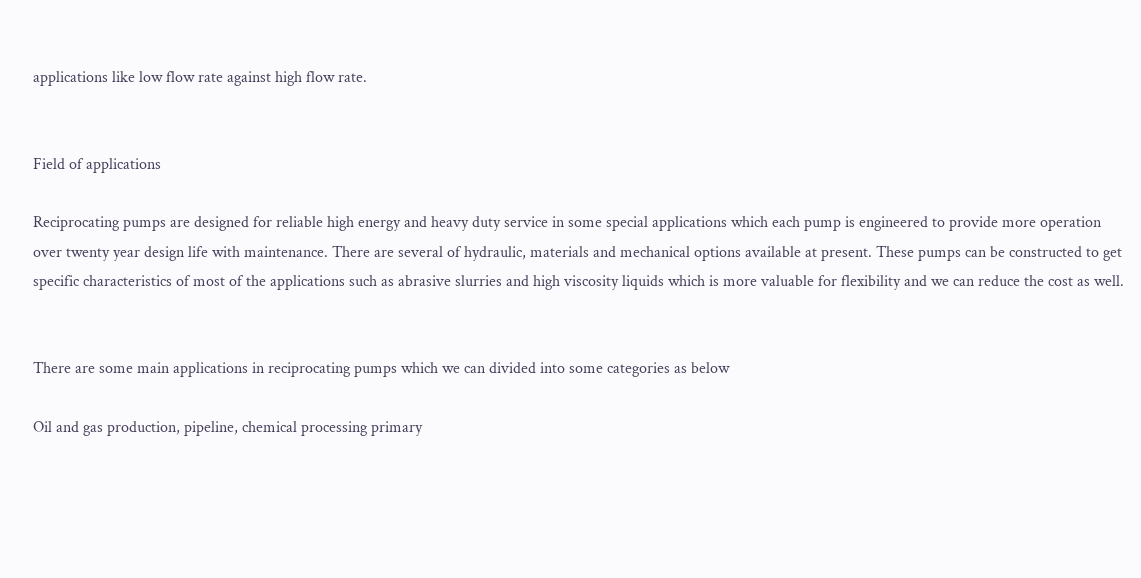applications like low flow rate against high flow rate.


Field of applications

Reciprocating pumps are designed for reliable high energy and heavy duty service in some special applications which each pump is engineered to provide more operation over twenty year design life with maintenance. There are several of hydraulic, materials and mechanical options available at present. These pumps can be constructed to get specific characteristics of most of the applications such as abrasive slurries and high viscosity liquids which is more valuable for flexibility and we can reduce the cost as well.


There are some main applications in reciprocating pumps which we can divided into some categories as below

Oil and gas production, pipeline, chemical processing primary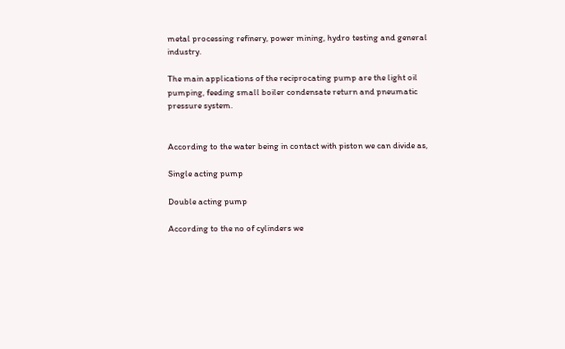metal processing refinery, power mining, hydro testing and general industry.

The main applications of the reciprocating pump are the light oil pumping, feeding small boiler condensate return and pneumatic pressure system.


According to the water being in contact with piston we can divide as,

Single acting pump

Double acting pump

According to the no of cylinders we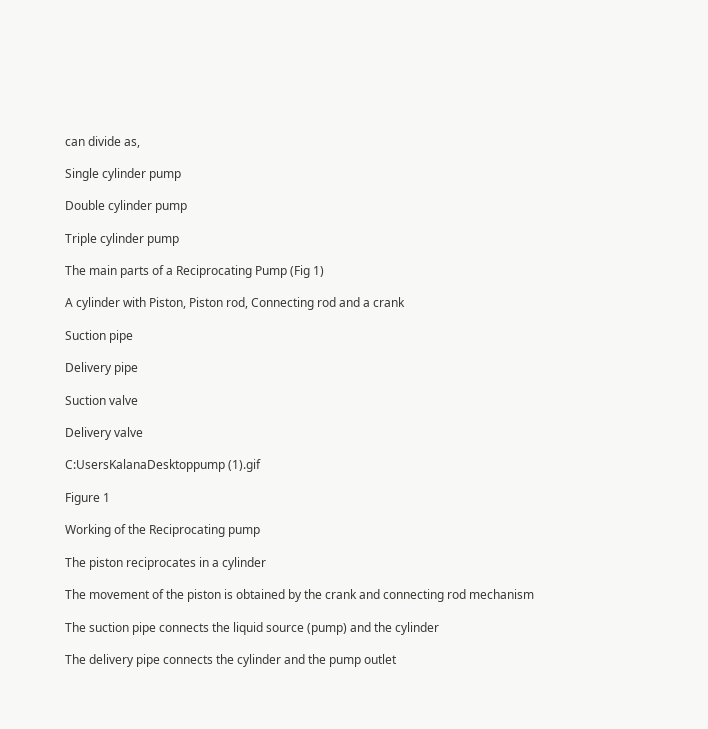can divide as,

Single cylinder pump

Double cylinder pump

Triple cylinder pump

The main parts of a Reciprocating Pump (Fig 1)

A cylinder with Piston, Piston rod, Connecting rod and a crank

Suction pipe

Delivery pipe

Suction valve

Delivery valve

C:UsersKalanaDesktoppump (1).gif

Figure 1

Working of the Reciprocating pump

The piston reciprocates in a cylinder

The movement of the piston is obtained by the crank and connecting rod mechanism

The suction pipe connects the liquid source (pump) and the cylinder

The delivery pipe connects the cylinder and the pump outlet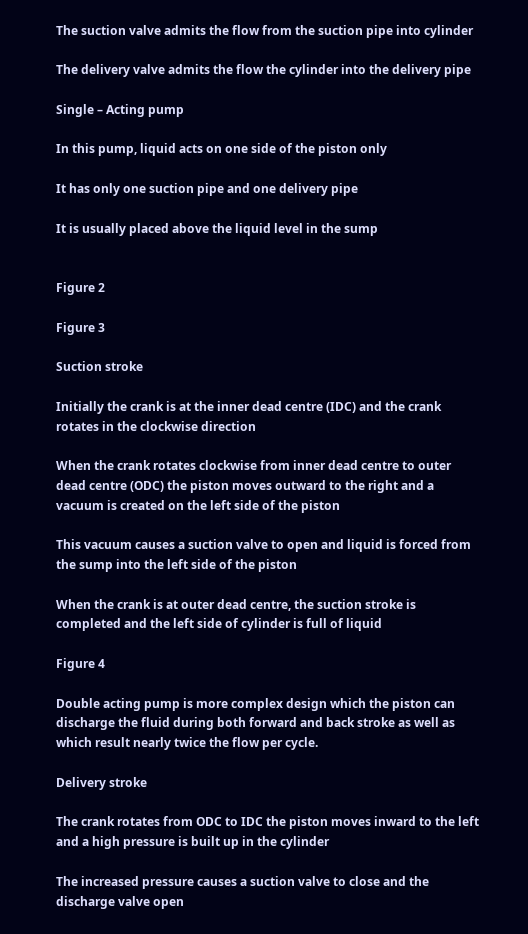The suction valve admits the flow from the suction pipe into cylinder

The delivery valve admits the flow the cylinder into the delivery pipe

Single – Acting pump

In this pump, liquid acts on one side of the piston only

It has only one suction pipe and one delivery pipe

It is usually placed above the liquid level in the sump


Figure 2

Figure 3

Suction stroke

Initially the crank is at the inner dead centre (IDC) and the crank rotates in the clockwise direction

When the crank rotates clockwise from inner dead centre to outer dead centre (ODC) the piston moves outward to the right and a vacuum is created on the left side of the piston

This vacuum causes a suction valve to open and liquid is forced from the sump into the left side of the piston

When the crank is at outer dead centre, the suction stroke is completed and the left side of cylinder is full of liquid

Figure 4

Double acting pump is more complex design which the piston can discharge the fluid during both forward and back stroke as well as which result nearly twice the flow per cycle.

Delivery stroke

The crank rotates from ODC to IDC the piston moves inward to the left and a high pressure is built up in the cylinder

The increased pressure causes a suction valve to close and the discharge valve open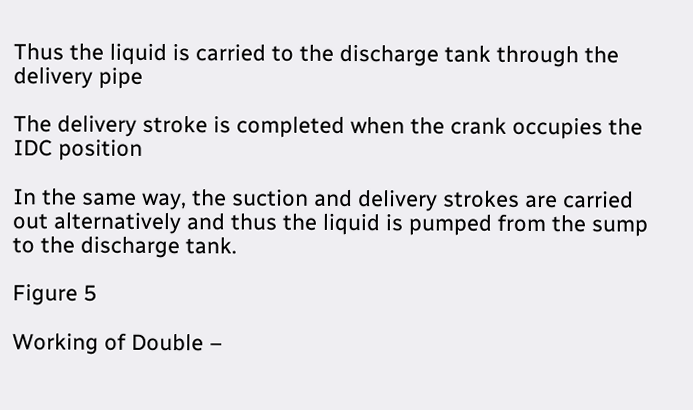Thus the liquid is carried to the discharge tank through the delivery pipe

The delivery stroke is completed when the crank occupies the IDC position

In the same way, the suction and delivery strokes are carried out alternatively and thus the liquid is pumped from the sump to the discharge tank.

Figure 5

Working of Double –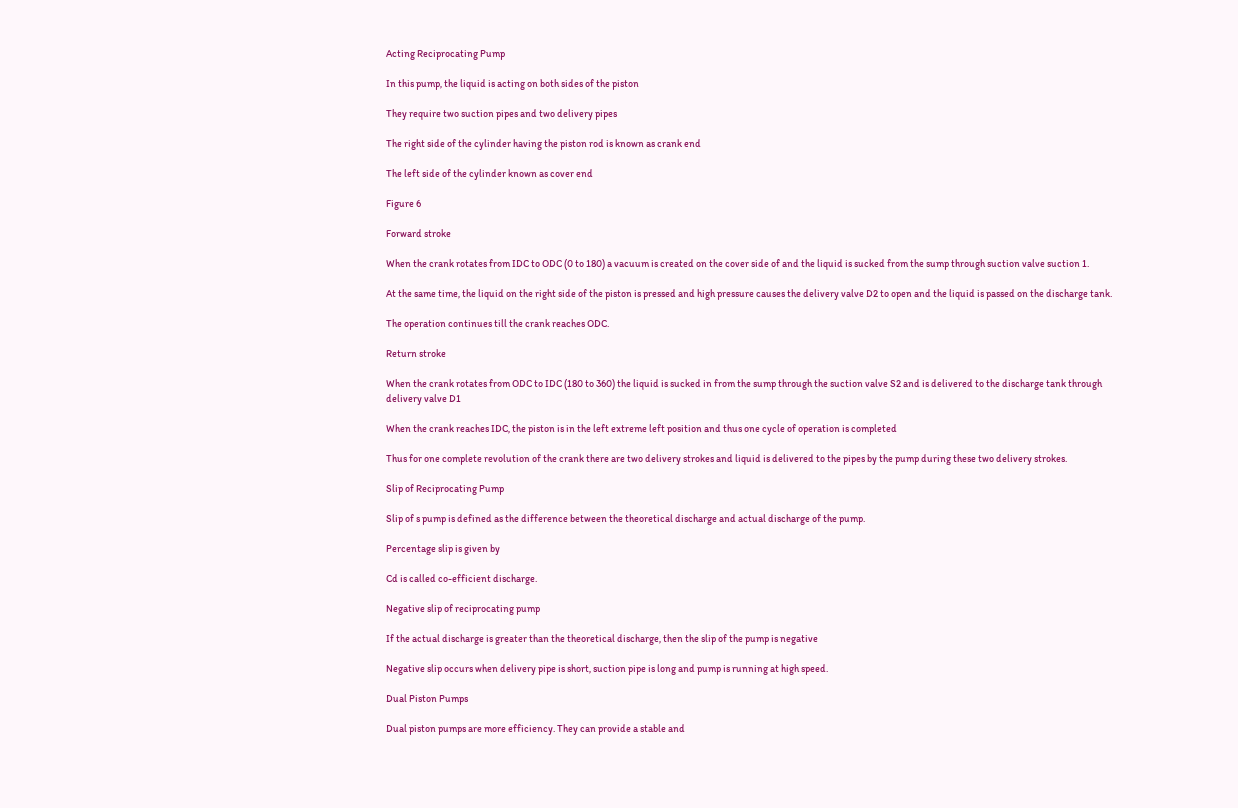Acting Reciprocating Pump

In this pump, the liquid is acting on both sides of the piston

They require two suction pipes and two delivery pipes

The right side of the cylinder having the piston rod is known as crank end

The left side of the cylinder known as cover end

Figure 6

Forward stroke

When the crank rotates from IDC to ODC (0 to 180) a vacuum is created on the cover side of and the liquid is sucked from the sump through suction valve suction 1.

At the same time, the liquid on the right side of the piston is pressed and high pressure causes the delivery valve D2 to open and the liquid is passed on the discharge tank.

The operation continues till the crank reaches ODC.

Return stroke

When the crank rotates from ODC to IDC (180 to 360) the liquid is sucked in from the sump through the suction valve S2 and is delivered to the discharge tank through delivery valve D1

When the crank reaches IDC, the piston is in the left extreme left position and thus one cycle of operation is completed

Thus for one complete revolution of the crank there are two delivery strokes and liquid is delivered to the pipes by the pump during these two delivery strokes.

Slip of Reciprocating Pump

Slip of s pump is defined as the difference between the theoretical discharge and actual discharge of the pump.

Percentage slip is given by

Cd is called co-efficient discharge.

Negative slip of reciprocating pump

If the actual discharge is greater than the theoretical discharge, then the slip of the pump is negative

Negative slip occurs when delivery pipe is short, suction pipe is long and pump is running at high speed.

Dual Piston Pumps

Dual piston pumps are more efficiency. They can provide a stable and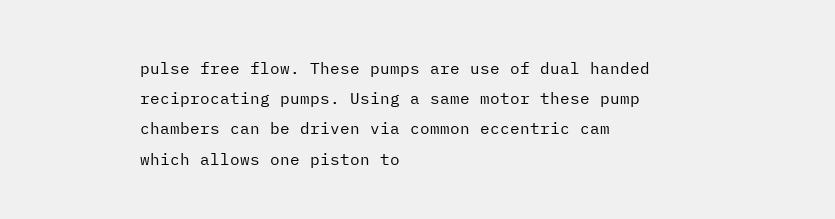pulse free flow. These pumps are use of dual handed reciprocating pumps. Using a same motor these pump chambers can be driven via common eccentric cam which allows one piston to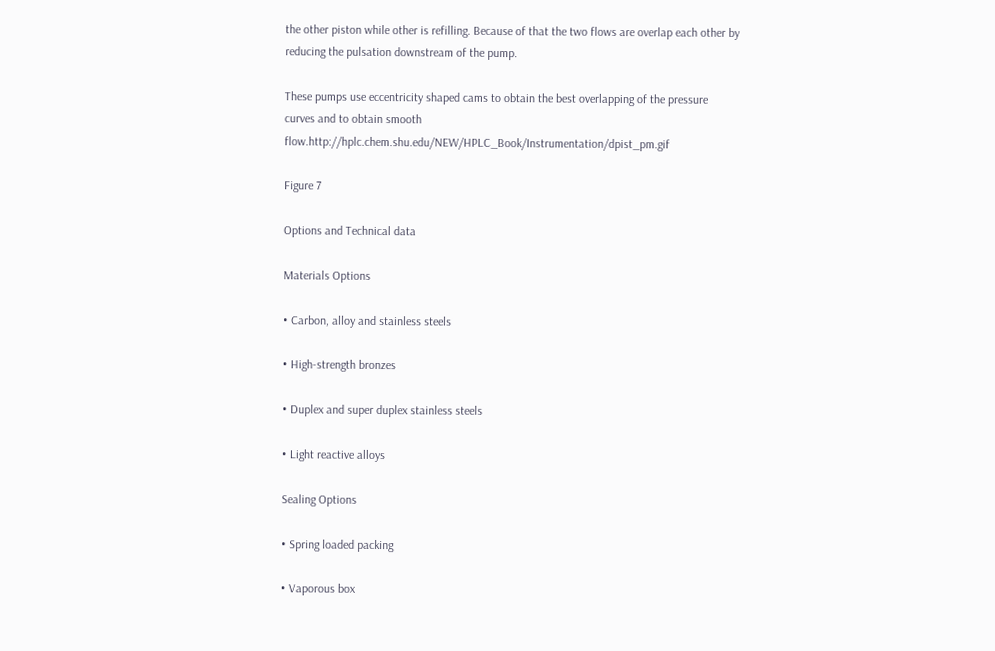the other piston while other is refilling. Because of that the two flows are overlap each other by reducing the pulsation downstream of the pump.

These pumps use eccentricity shaped cams to obtain the best overlapping of the pressure curves and to obtain smooth flow.http://hplc.chem.shu.edu/NEW/HPLC_Book/Instrumentation/dpist_pm.gif

Figure 7

Options and Technical data

Materials Options

• Carbon, alloy and stainless steels

• High-strength bronzes

• Duplex and super duplex stainless steels

• Light reactive alloys

Sealing Options

• Spring loaded packing

• Vaporous box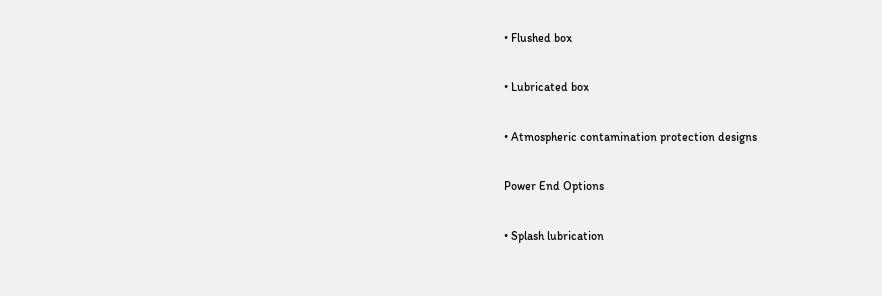• Flushed box

• Lubricated box

• Atmospheric contamination protection designs

Power End Options

• Splash lubrication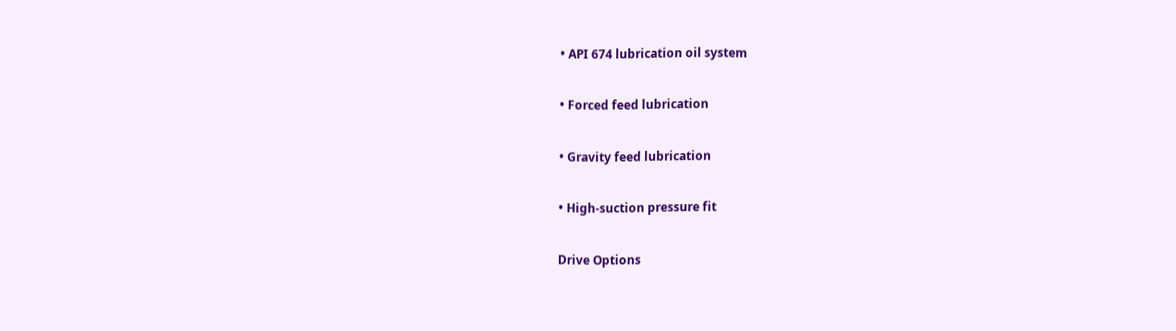• API 674 lubrication oil system

• Forced feed lubrication

• Gravity feed lubrication

• High-suction pressure fit

Drive Options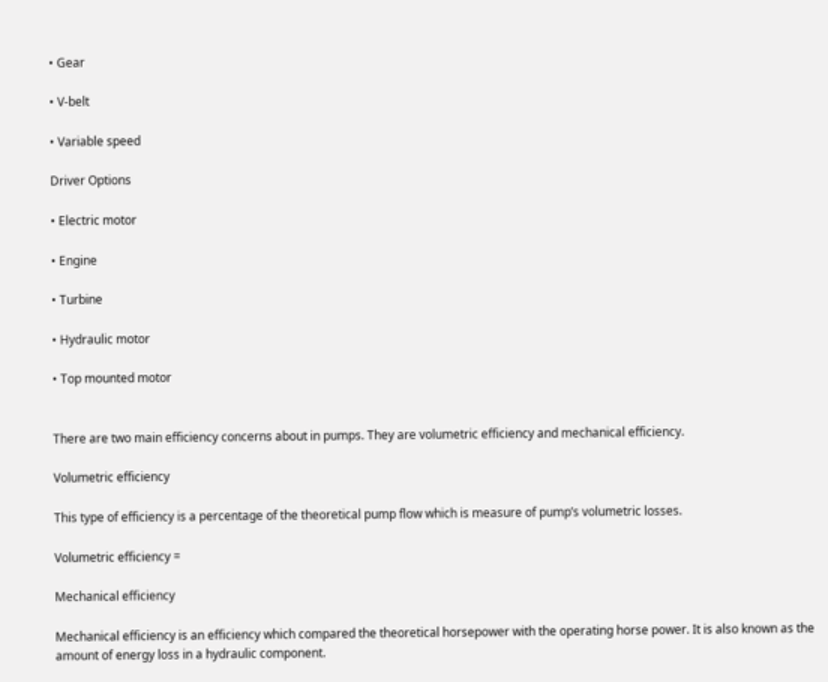• Gear

• V-belt

• Variable speed

Driver Options

• Electric motor

• Engine

• Turbine

• Hydraulic motor

• Top mounted motor


There are two main efficiency concerns about in pumps. They are volumetric efficiency and mechanical efficiency.

Volumetric efficiency

This type of efficiency is a percentage of the theoretical pump flow which is measure of pump’s volumetric losses.

Volumetric efficiency =

Mechanical efficiency

Mechanical efficiency is an efficiency which compared the theoretical horsepower with the operating horse power. It is also known as the amount of energy loss in a hydraulic component.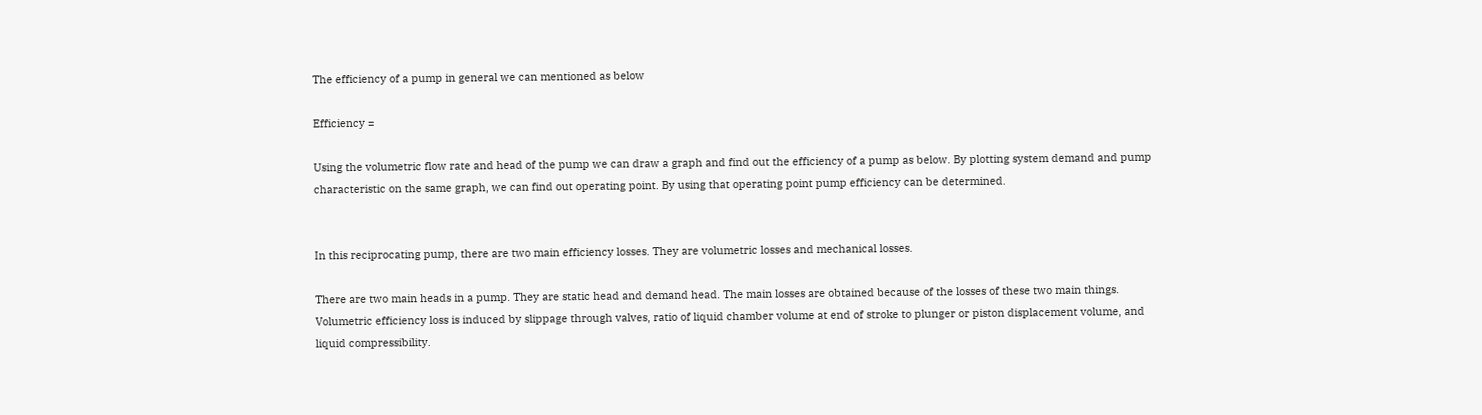The efficiency of a pump in general we can mentioned as below

Efficiency =

Using the volumetric flow rate and head of the pump we can draw a graph and find out the efficiency of a pump as below. By plotting system demand and pump characteristic on the same graph, we can find out operating point. By using that operating point pump efficiency can be determined.


In this reciprocating pump, there are two main efficiency losses. They are volumetric losses and mechanical losses.

There are two main heads in a pump. They are static head and demand head. The main losses are obtained because of the losses of these two main things. Volumetric efficiency loss is induced by slippage through valves, ratio of liquid chamber volume at end of stroke to plunger or piston displacement volume, and liquid compressibility.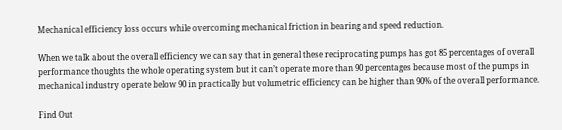Mechanical efficiency loss occurs while overcoming mechanical friction in bearing and speed reduction.

When we talk about the overall efficiency we can say that in general these reciprocating pumps has got 85 percentages of overall performance thoughts the whole operating system but it can’t operate more than 90 percentages because most of the pumps in mechanical industry operate below 90 in practically but volumetric efficiency can be higher than 90% of the overall performance.

Find Out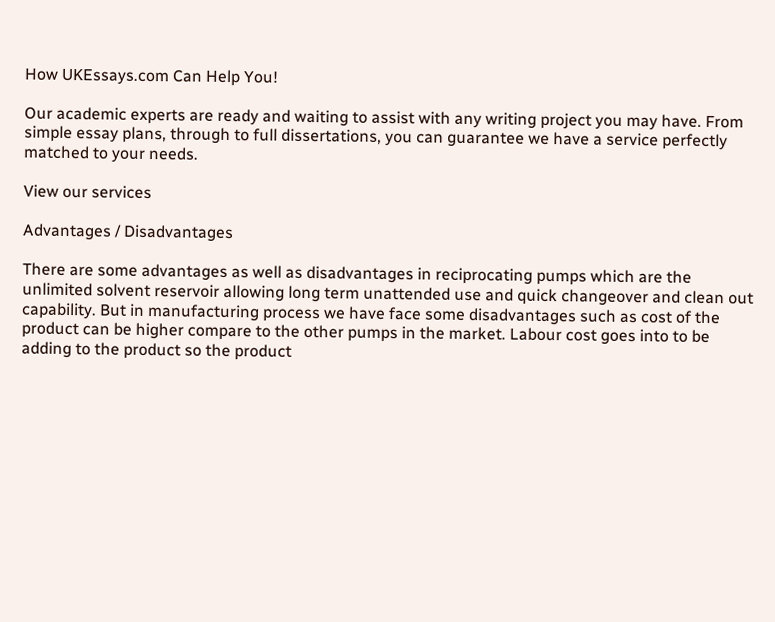How UKEssays.com Can Help You!

Our academic experts are ready and waiting to assist with any writing project you may have. From simple essay plans, through to full dissertations, you can guarantee we have a service perfectly matched to your needs.

View our services

Advantages / Disadvantages

There are some advantages as well as disadvantages in reciprocating pumps which are the unlimited solvent reservoir allowing long term unattended use and quick changeover and clean out capability. But in manufacturing process we have face some disadvantages such as cost of the product can be higher compare to the other pumps in the market. Labour cost goes into to be adding to the product so the product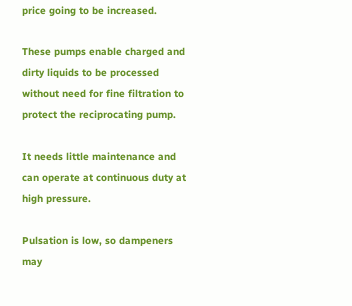price going to be increased.

These pumps enable charged and dirty liquids to be processed without need for fine filtration to protect the reciprocating pump.

It needs little maintenance and can operate at continuous duty at high pressure.

Pulsation is low, so dampeners may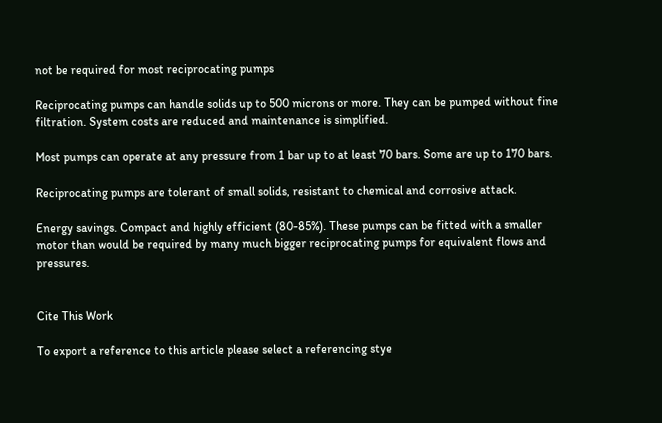not be required for most reciprocating pumps

Reciprocating pumps can handle solids up to 500 microns or more. They can be pumped without fine filtration. System costs are reduced and maintenance is simplified.

Most pumps can operate at any pressure from 1 bar up to at least 70 bars. Some are up to 170 bars.

Reciprocating pumps are tolerant of small solids, resistant to chemical and corrosive attack.

Energy savings. Compact and highly efficient (80-85%). These pumps can be fitted with a smaller motor than would be required by many much bigger reciprocating pumps for equivalent flows and pressures.


Cite This Work

To export a reference to this article please select a referencing stye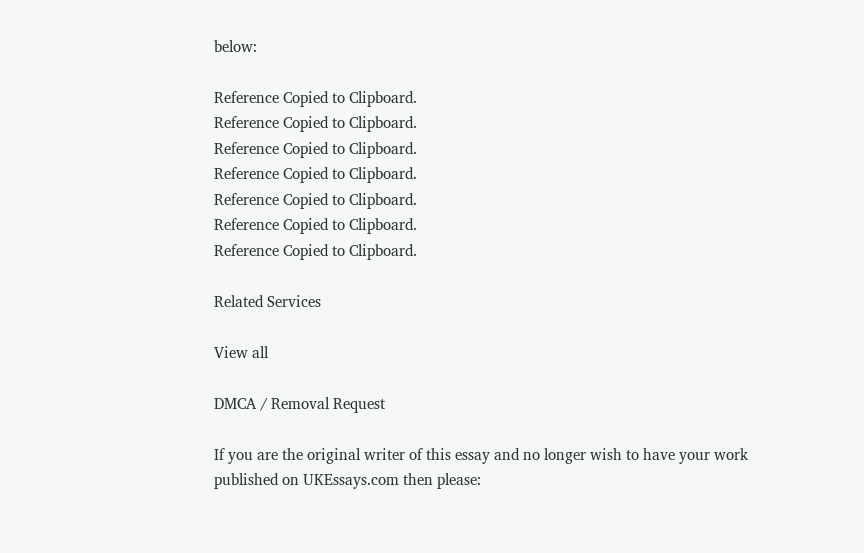below:

Reference Copied to Clipboard.
Reference Copied to Clipboard.
Reference Copied to Clipboard.
Reference Copied to Clipboard.
Reference Copied to Clipboard.
Reference Copied to Clipboard.
Reference Copied to Clipboard.

Related Services

View all

DMCA / Removal Request

If you are the original writer of this essay and no longer wish to have your work published on UKEssays.com then please: